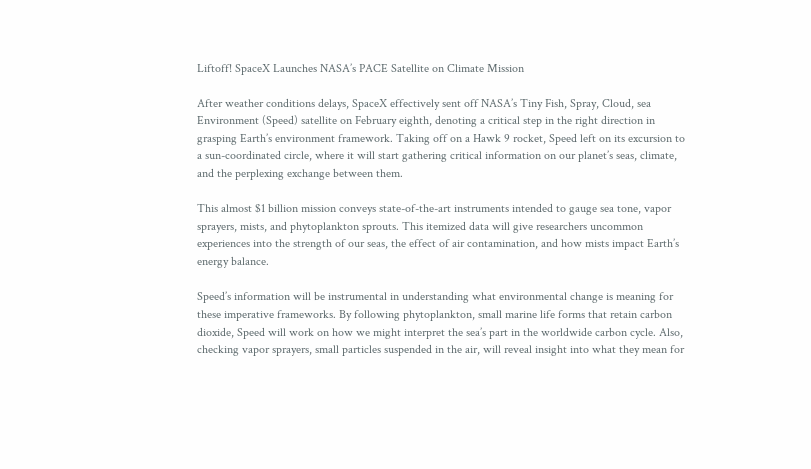Liftoff! SpaceX Launches NASA’s PACE Satellite on Climate Mission

After weather conditions delays, SpaceX effectively sent off NASA’s Tiny Fish, Spray, Cloud, sea Environment (Speed) satellite on February eighth, denoting a critical step in the right direction in grasping Earth’s environment framework. Taking off on a Hawk 9 rocket, Speed left on its excursion to a sun-coordinated circle, where it will start gathering critical information on our planet’s seas, climate, and the perplexing exchange between them.

This almost $1 billion mission conveys state-of-the-art instruments intended to gauge sea tone, vapor sprayers, mists, and phytoplankton sprouts. This itemized data will give researchers uncommon experiences into the strength of our seas, the effect of air contamination, and how mists impact Earth’s energy balance.

Speed’s information will be instrumental in understanding what environmental change is meaning for these imperative frameworks. By following phytoplankton, small marine life forms that retain carbon dioxide, Speed will work on how we might interpret the sea’s part in the worldwide carbon cycle. Also, checking vapor sprayers, small particles suspended in the air, will reveal insight into what they mean for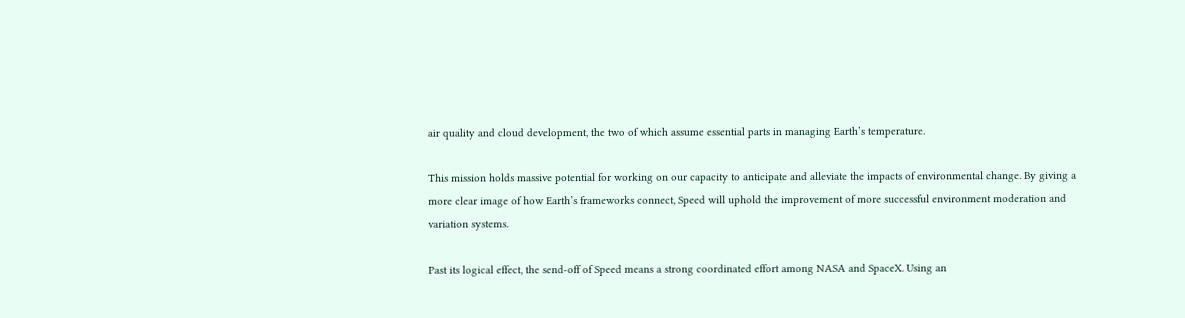air quality and cloud development, the two of which assume essential parts in managing Earth’s temperature.

This mission holds massive potential for working on our capacity to anticipate and alleviate the impacts of environmental change. By giving a more clear image of how Earth’s frameworks connect, Speed will uphold the improvement of more successful environment moderation and variation systems.

Past its logical effect, the send-off of Speed means a strong coordinated effort among NASA and SpaceX. Using an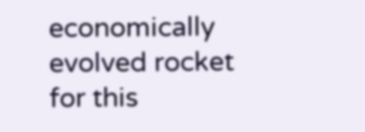economically evolved rocket for this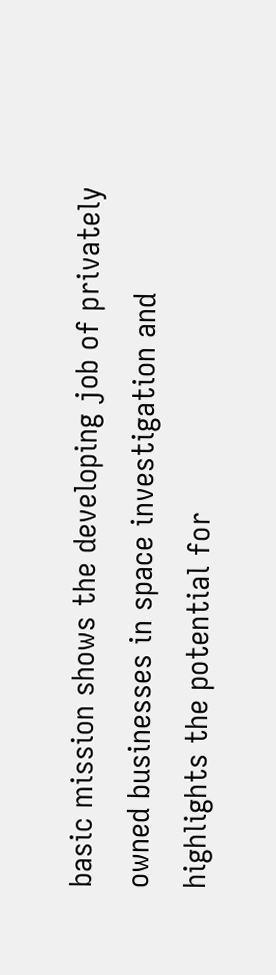basic mission shows the developing job of privately owned businesses in space investigation and highlights the potential for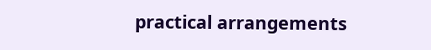practical arrangements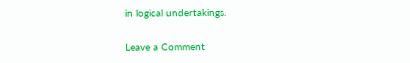in logical undertakings.

Leave a Comment